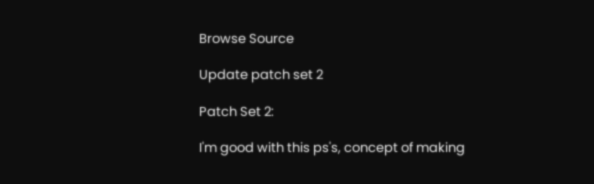Browse Source

Update patch set 2

Patch Set 2:

I'm good with this ps's, concept of making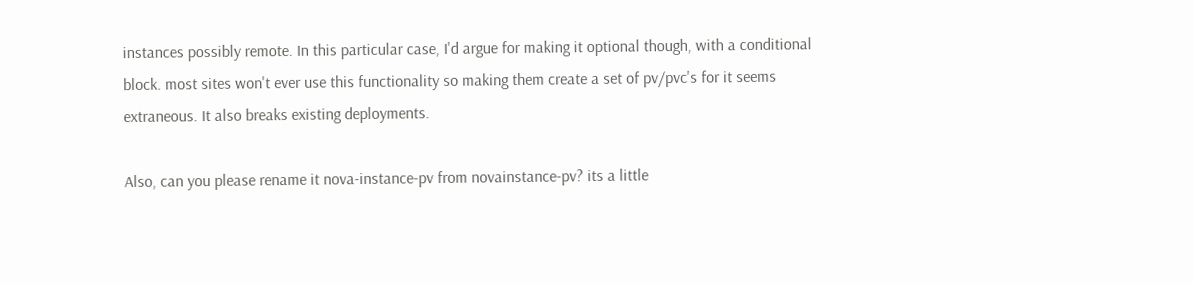instances possibly remote. In this particular case, I'd argue for making it optional though, with a conditional block. most sites won't ever use this functionality so making them create a set of pv/pvc's for it seems extraneous. It also breaks existing deployments.

Also, can you please rename it nova-instance-pv from novainstance-pv? its a little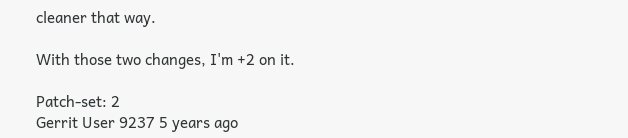cleaner that way.

With those two changes, I'm +2 on it.

Patch-set: 2
Gerrit User 9237 5 years ago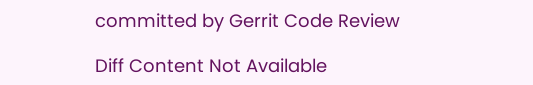committed by Gerrit Code Review

Diff Content Not Available